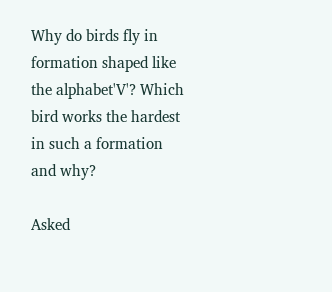Why do birds fly in formation shaped like the alphabet'V'? Which bird works the hardest in such a formation and why?

Asked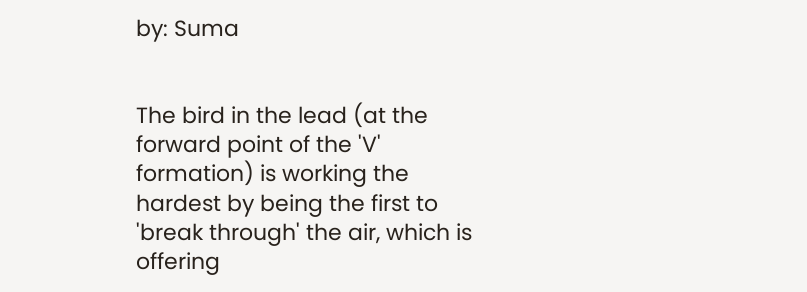by: Suma


The bird in the lead (at the forward point of the 'V' formation) is working the hardest by being the first to 'break through' the air, which is offering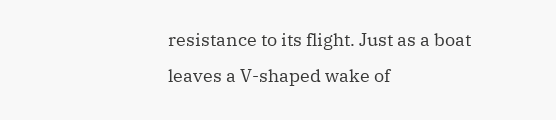resistance to its flight. Just as a boat leaves a V-shaped wake of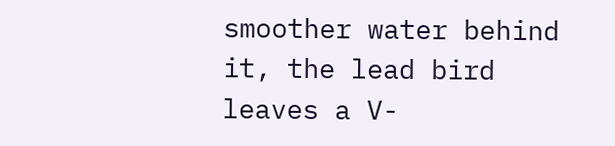smoother water behind it, the lead bird leaves a V-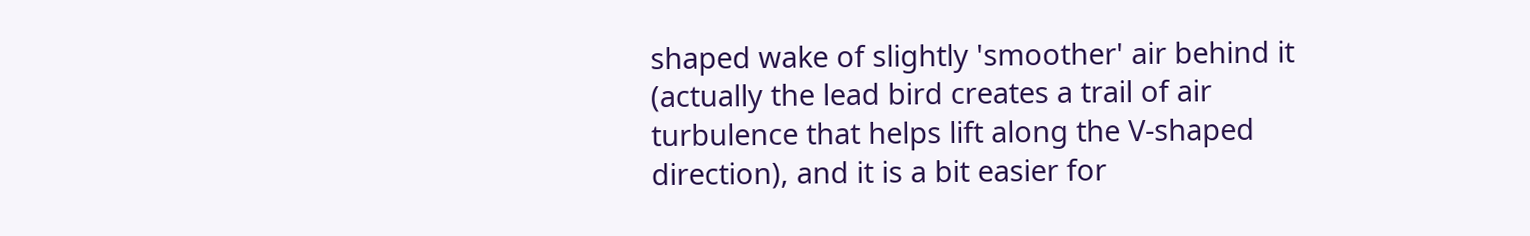shaped wake of slightly 'smoother' air behind it (actually the lead bird creates a trail of air turbulence that helps lift along the V-shaped direction), and it is a bit easier for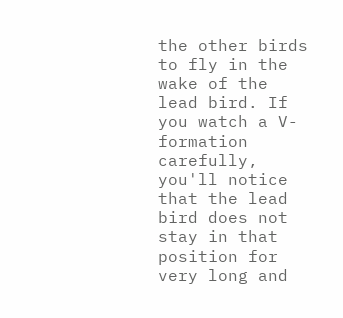the other birds to fly in the wake of the lead bird. If you watch a V-formation carefully, you'll notice that the lead bird does not stay in that position for very long and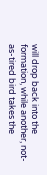will drop back into the formation, while another, not-as-tired bird takes the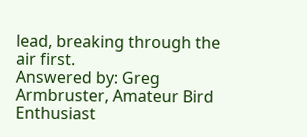lead, breaking through the air first.
Answered by: Greg Armbruster, Amateur Bird Enthusiast